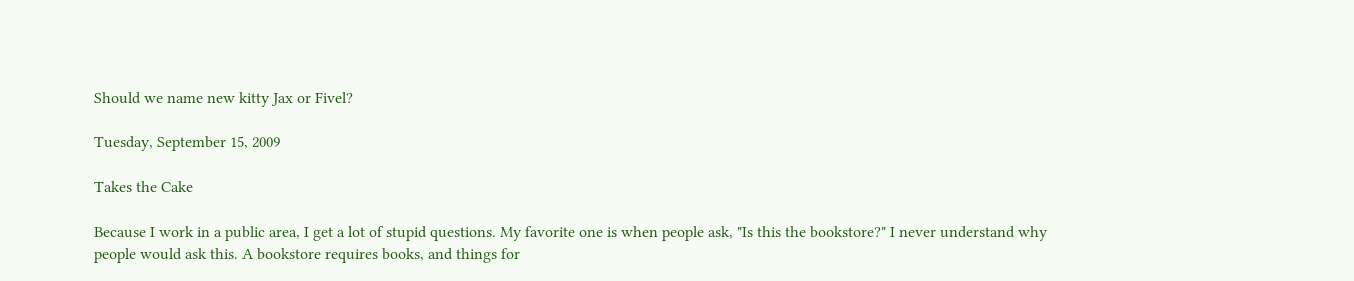Should we name new kitty Jax or Fivel?

Tuesday, September 15, 2009

Takes the Cake

Because I work in a public area, I get a lot of stupid questions. My favorite one is when people ask, "Is this the bookstore?" I never understand why people would ask this. A bookstore requires books, and things for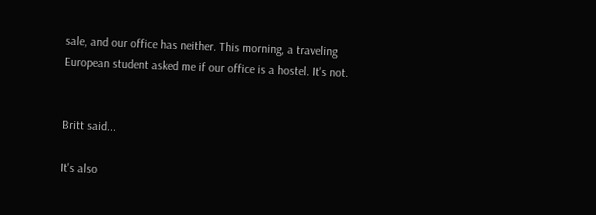sale, and our office has neither. This morning, a traveling European student asked me if our office is a hostel. It's not.


Britt said...

It's also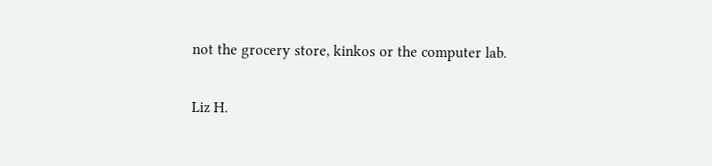not the grocery store, kinkos or the computer lab.

Liz H.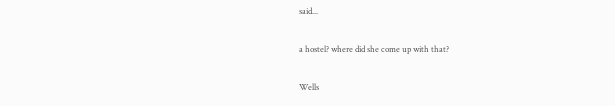said...

a hostel? where did she come up with that?

Wells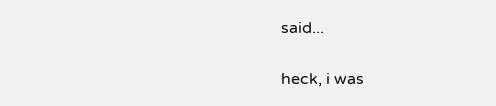said...

heck, i was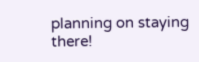planning on staying there!